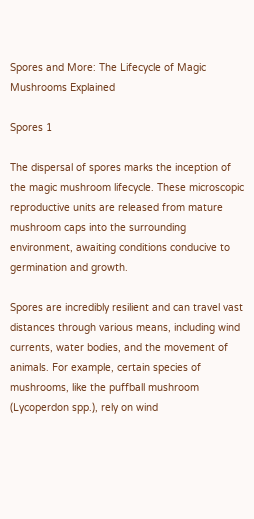Spores and More: The Lifecycle of Magic Mushrooms Explained

Spores 1

The dispersal of spores marks the inception of the magic mushroom lifecycle. These microscopic reproductive units are released from mature mushroom caps into the surrounding environment, awaiting conditions conducive to germination and growth.

Spores are incredibly resilient and can travel vast distances through various means, including wind currents, water bodies, and the movement of animals. For example, certain species of mushrooms, like the puffball mushroom (Lycoperdon spp.), rely on wind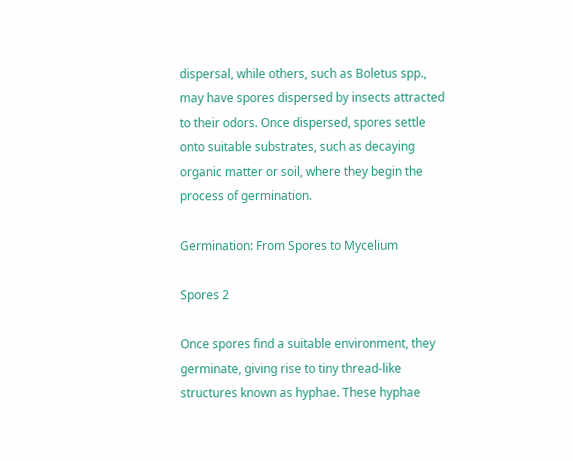dispersal, while others, such as Boletus spp., may have spores dispersed by insects attracted to their odors. Once dispersed, spores settle onto suitable substrates, such as decaying organic matter or soil, where they begin the process of germination.

Germination: From Spores to Mycelium

Spores 2

Once spores find a suitable environment, they germinate, giving rise to tiny thread-like structures known as hyphae. These hyphae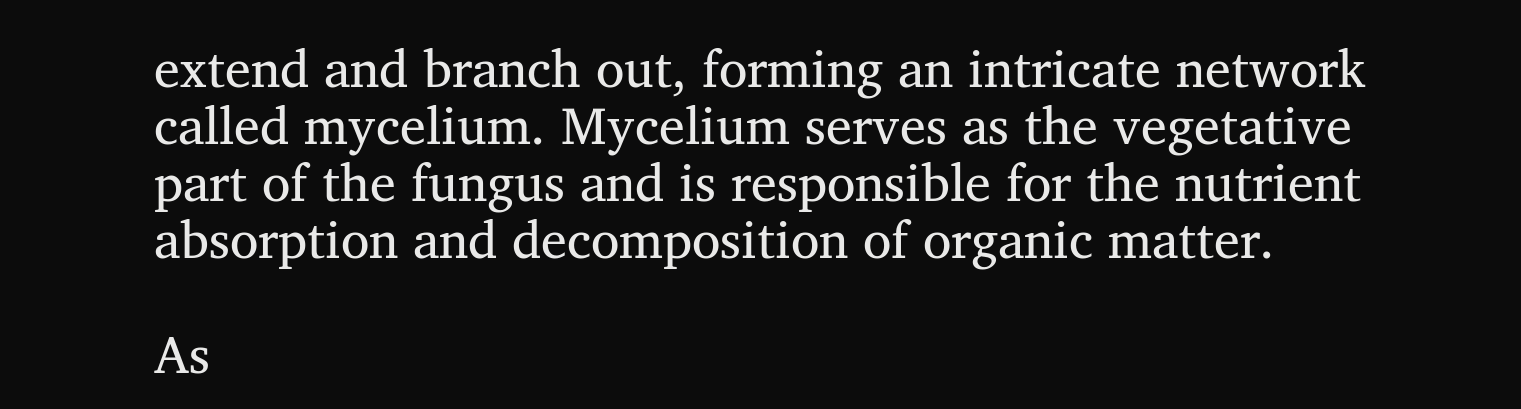extend and branch out, forming an intricate network called mycelium. Mycelium serves as the vegetative part of the fungus and is responsible for the nutrient absorption and decomposition of organic matter.

As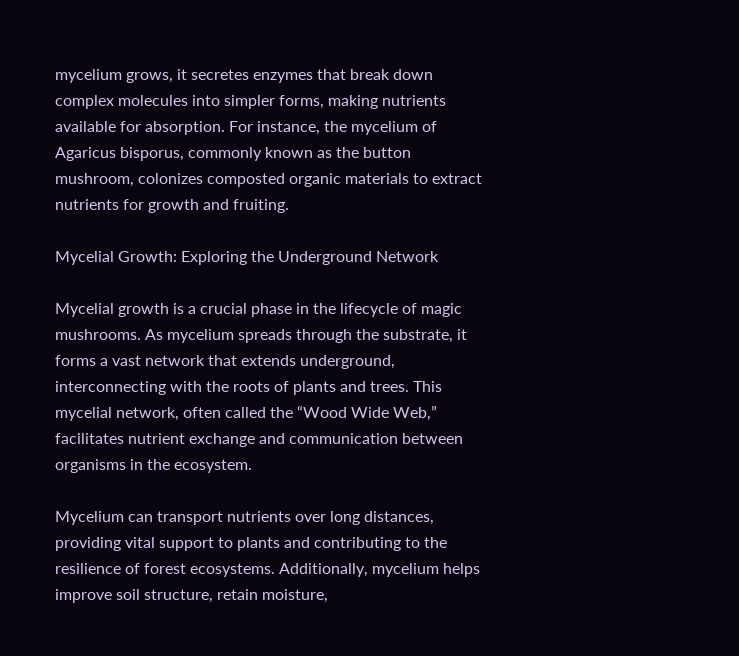mycelium grows, it secretes enzymes that break down complex molecules into simpler forms, making nutrients available for absorption. For instance, the mycelium of Agaricus bisporus, commonly known as the button mushroom, colonizes composted organic materials to extract nutrients for growth and fruiting.

Mycelial Growth: Exploring the Underground Network

Mycelial growth is a crucial phase in the lifecycle of magic mushrooms. As mycelium spreads through the substrate, it forms a vast network that extends underground, interconnecting with the roots of plants and trees. This mycelial network, often called the “Wood Wide Web,” facilitates nutrient exchange and communication between organisms in the ecosystem.

Mycelium can transport nutrients over long distances, providing vital support to plants and contributing to the resilience of forest ecosystems. Additionally, mycelium helps improve soil structure, retain moisture,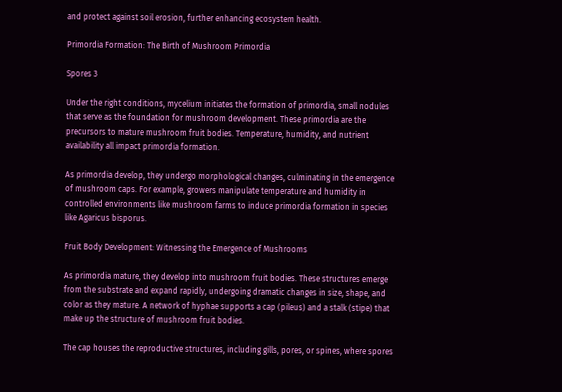and protect against soil erosion, further enhancing ecosystem health.

Primordia Formation: The Birth of Mushroom Primordia

Spores 3

Under the right conditions, mycelium initiates the formation of primordia, small nodules that serve as the foundation for mushroom development. These primordia are the precursors to mature mushroom fruit bodies. Temperature, humidity, and nutrient availability all impact primordia formation.

As primordia develop, they undergo morphological changes, culminating in the emergence of mushroom caps. For example, growers manipulate temperature and humidity in controlled environments like mushroom farms to induce primordia formation in species like Agaricus bisporus.

Fruit Body Development: Witnessing the Emergence of Mushrooms

As primordia mature, they develop into mushroom fruit bodies. These structures emerge from the substrate and expand rapidly, undergoing dramatic changes in size, shape, and color as they mature. A network of hyphae supports a cap (pileus) and a stalk (stipe) that make up the structure of mushroom fruit bodies.

The cap houses the reproductive structures, including gills, pores, or spines, where spores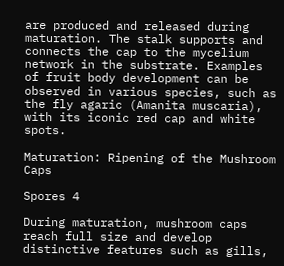are produced and released during maturation. The stalk supports and connects the cap to the mycelium network in the substrate. Examples of fruit body development can be observed in various species, such as the fly agaric (Amanita muscaria), with its iconic red cap and white spots.

Maturation: Ripening of the Mushroom Caps

Spores 4

During maturation, mushroom caps reach full size and develop distinctive features such as gills,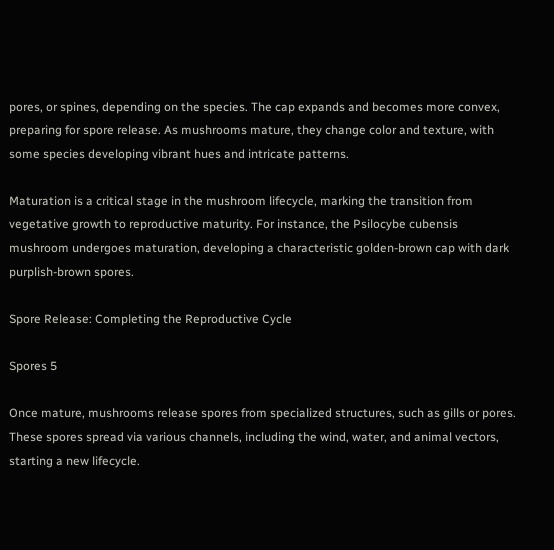pores, or spines, depending on the species. The cap expands and becomes more convex, preparing for spore release. As mushrooms mature, they change color and texture, with some species developing vibrant hues and intricate patterns.

Maturation is a critical stage in the mushroom lifecycle, marking the transition from vegetative growth to reproductive maturity. For instance, the Psilocybe cubensis mushroom undergoes maturation, developing a characteristic golden-brown cap with dark purplish-brown spores.

Spore Release: Completing the Reproductive Cycle

Spores 5

Once mature, mushrooms release spores from specialized structures, such as gills or pores. These spores spread via various channels, including the wind, water, and animal vectors, starting a new lifecycle.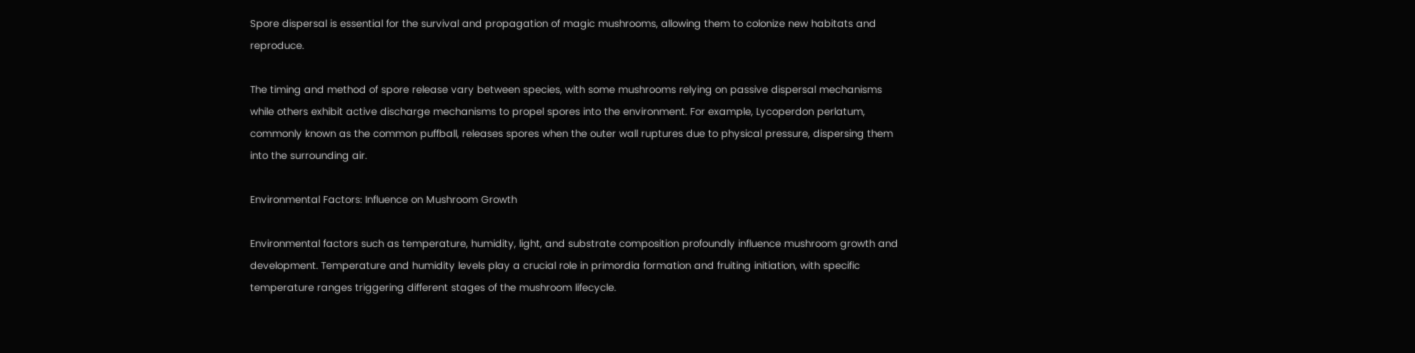Spore dispersal is essential for the survival and propagation of magic mushrooms, allowing them to colonize new habitats and reproduce.

The timing and method of spore release vary between species, with some mushrooms relying on passive dispersal mechanisms while others exhibit active discharge mechanisms to propel spores into the environment. For example, Lycoperdon perlatum, commonly known as the common puffball, releases spores when the outer wall ruptures due to physical pressure, dispersing them into the surrounding air.

Environmental Factors: Influence on Mushroom Growth

Environmental factors such as temperature, humidity, light, and substrate composition profoundly influence mushroom growth and development. Temperature and humidity levels play a crucial role in primordia formation and fruiting initiation, with specific temperature ranges triggering different stages of the mushroom lifecycle.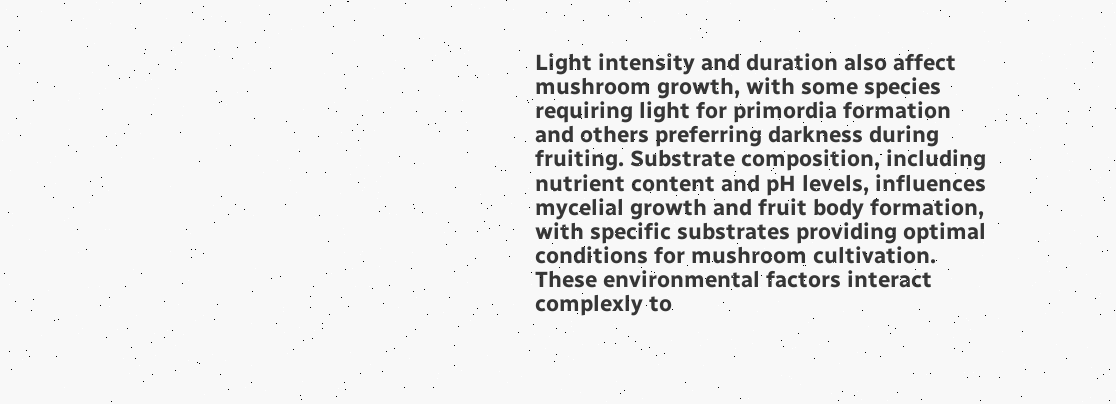Light intensity and duration also affect mushroom growth, with some species requiring light for primordia formation and others preferring darkness during fruiting. Substrate composition, including nutrient content and pH levels, influences mycelial growth and fruit body formation, with specific substrates providing optimal conditions for mushroom cultivation. These environmental factors interact complexly to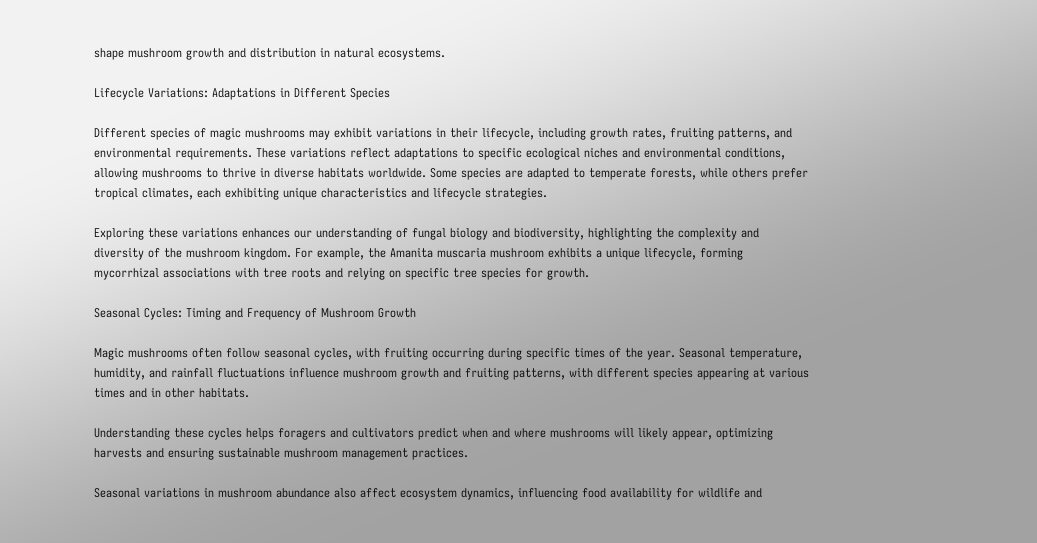shape mushroom growth and distribution in natural ecosystems.

Lifecycle Variations: Adaptations in Different Species

Different species of magic mushrooms may exhibit variations in their lifecycle, including growth rates, fruiting patterns, and environmental requirements. These variations reflect adaptations to specific ecological niches and environmental conditions, allowing mushrooms to thrive in diverse habitats worldwide. Some species are adapted to temperate forests, while others prefer tropical climates, each exhibiting unique characteristics and lifecycle strategies.

Exploring these variations enhances our understanding of fungal biology and biodiversity, highlighting the complexity and diversity of the mushroom kingdom. For example, the Amanita muscaria mushroom exhibits a unique lifecycle, forming mycorrhizal associations with tree roots and relying on specific tree species for growth.

Seasonal Cycles: Timing and Frequency of Mushroom Growth

Magic mushrooms often follow seasonal cycles, with fruiting occurring during specific times of the year. Seasonal temperature, humidity, and rainfall fluctuations influence mushroom growth and fruiting patterns, with different species appearing at various times and in other habitats.

Understanding these cycles helps foragers and cultivators predict when and where mushrooms will likely appear, optimizing harvests and ensuring sustainable mushroom management practices.

Seasonal variations in mushroom abundance also affect ecosystem dynamics, influencing food availability for wildlife and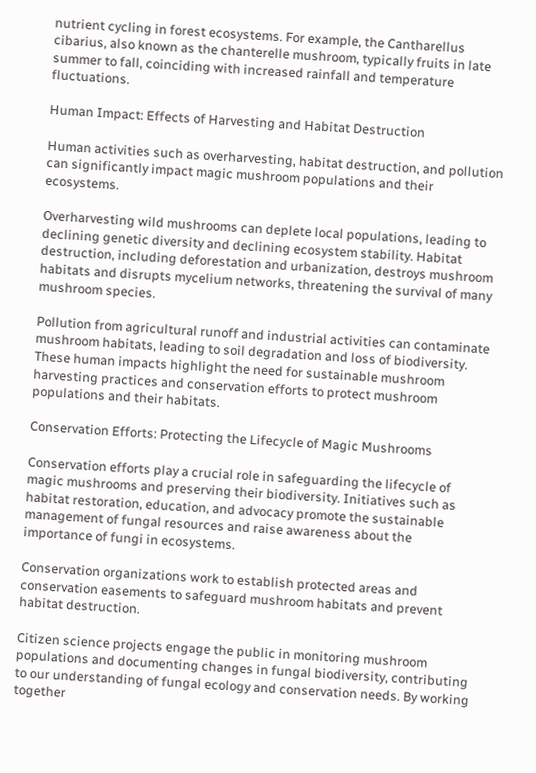nutrient cycling in forest ecosystems. For example, the Cantharellus cibarius, also known as the chanterelle mushroom, typically fruits in late summer to fall, coinciding with increased rainfall and temperature fluctuations.

Human Impact: Effects of Harvesting and Habitat Destruction

Human activities such as overharvesting, habitat destruction, and pollution can significantly impact magic mushroom populations and their ecosystems.

Overharvesting wild mushrooms can deplete local populations, leading to declining genetic diversity and declining ecosystem stability. Habitat destruction, including deforestation and urbanization, destroys mushroom habitats and disrupts mycelium networks, threatening the survival of many mushroom species.

Pollution from agricultural runoff and industrial activities can contaminate mushroom habitats, leading to soil degradation and loss of biodiversity. These human impacts highlight the need for sustainable mushroom harvesting practices and conservation efforts to protect mushroom populations and their habitats.

Conservation Efforts: Protecting the Lifecycle of Magic Mushrooms

Conservation efforts play a crucial role in safeguarding the lifecycle of magic mushrooms and preserving their biodiversity. Initiatives such as habitat restoration, education, and advocacy promote the sustainable management of fungal resources and raise awareness about the importance of fungi in ecosystems.

Conservation organizations work to establish protected areas and conservation easements to safeguard mushroom habitats and prevent habitat destruction.

Citizen science projects engage the public in monitoring mushroom populations and documenting changes in fungal biodiversity, contributing to our understanding of fungal ecology and conservation needs. By working together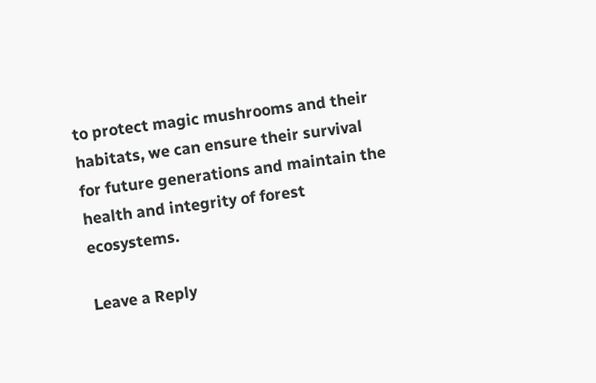to protect magic mushrooms and their habitats, we can ensure their survival for future generations and maintain the health and integrity of forest ecosystems.

Leave a Reply